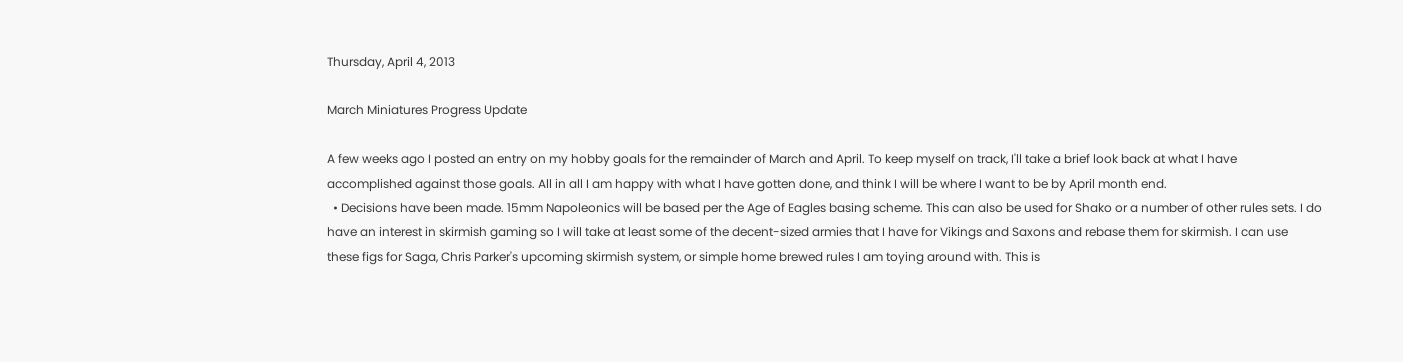Thursday, April 4, 2013

March Miniatures Progress Update

A few weeks ago I posted an entry on my hobby goals for the remainder of March and April. To keep myself on track, I'll take a brief look back at what I have accomplished against those goals. All in all I am happy with what I have gotten done, and think I will be where I want to be by April month end.
  • Decisions have been made. 15mm Napoleonics will be based per the Age of Eagles basing scheme. This can also be used for Shako or a number of other rules sets. I do have an interest in skirmish gaming so I will take at least some of the decent-sized armies that I have for Vikings and Saxons and rebase them for skirmish. I can use these figs for Saga, Chris Parker's upcoming skirmish system, or simple home brewed rules I am toying around with. This is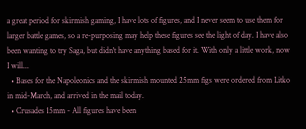a great period for skirmish gaming, I have lots of figures, and I never seem to use them for larger battle games, so a re-purposing may help these figures see the light of day. I have also been wanting to try Saga, but didn't have anything based for it. With only a little work, now I will...
  • Bases for the Napoleonics and the skirmish mounted 25mm figs were ordered from Litko in mid-March, and arrived in the mail today.
  • Crusades 15mm - All figures have been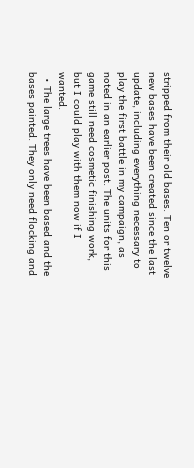stripped from their old bases. Ten or twelve new bases have been created since the last update, including everything necessary to play the first battle in my campaign, as noted in an earlier post. The units for this game still need cosmetic finishing work, but I could play with them now if I wanted.
  • The large trees have been based and the bases painted. They only need flocking and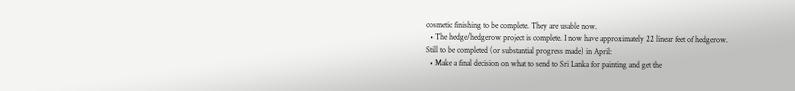cosmetic finishing to be complete. They are usable now.
  • The hedge/hedgerow project is complete. I now have approximately 22 linear feet of hedgerow.
Still to be completed (or substantial progress made) in April:
  • Make a final decision on what to send to Sri Lanka for painting and get the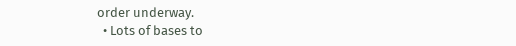order underway.
  • Lots of bases to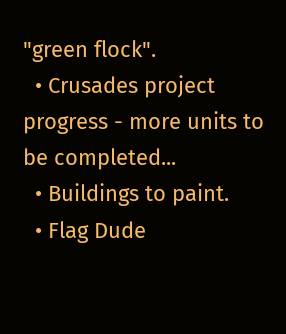"green flock".
  • Crusades project progress - more units to be completed...
  • Buildings to paint.
  • Flag Dude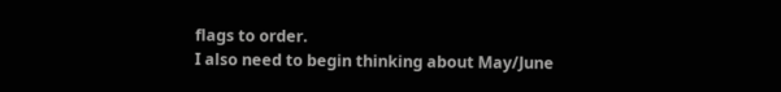flags to order.
I also need to begin thinking about May/June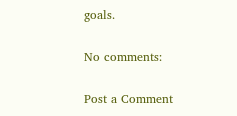goals.

No comments:

Post a Comment